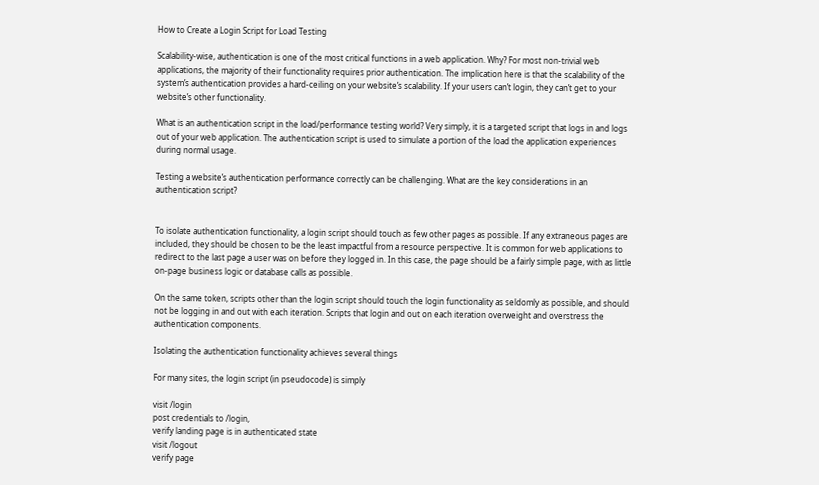How to Create a Login Script for Load Testing

Scalability-wise, authentication is one of the most critical functions in a web application. Why? For most non-trivial web applications, the majority of their functionality requires prior authentication. The implication here is that the scalability of the system’s authentication provides a hard-ceiling on your website’s scalability. If your users can’t login, they can’t get to your website’s other functionality.

What is an authentication script in the load/performance testing world? Very simply, it is a targeted script that logs in and logs out of your web application. The authentication script is used to simulate a portion of the load the application experiences during normal usage.

Testing a website’s authentication performance correctly can be challenging. What are the key considerations in an authentication script?


To isolate authentication functionality, a login script should touch as few other pages as possible. If any extraneous pages are included, they should be chosen to be the least impactful from a resource perspective. It is common for web applications to redirect to the last page a user was on before they logged in. In this case, the page should be a fairly simple page, with as little on-page business logic or database calls as possible.

On the same token, scripts other than the login script should touch the login functionality as seldomly as possible, and should not be logging in and out with each iteration. Scripts that login and out on each iteration overweight and overstress the authentication components.

Isolating the authentication functionality achieves several things

For many sites, the login script (in pseudocode) is simply

visit /login
post credentials to /login,
verify landing page is in authenticated state
visit /logout
verify page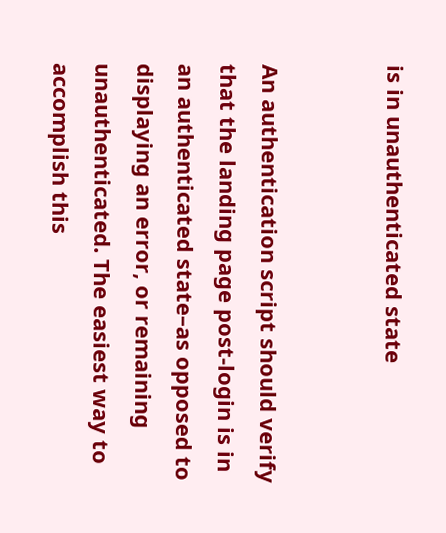is in unauthenticated state


An authentication script should verify that the landing page post-login is in an authenticated state–as opposed to displaying an error, or remaining unauthenticated. The easiest way to accomplish this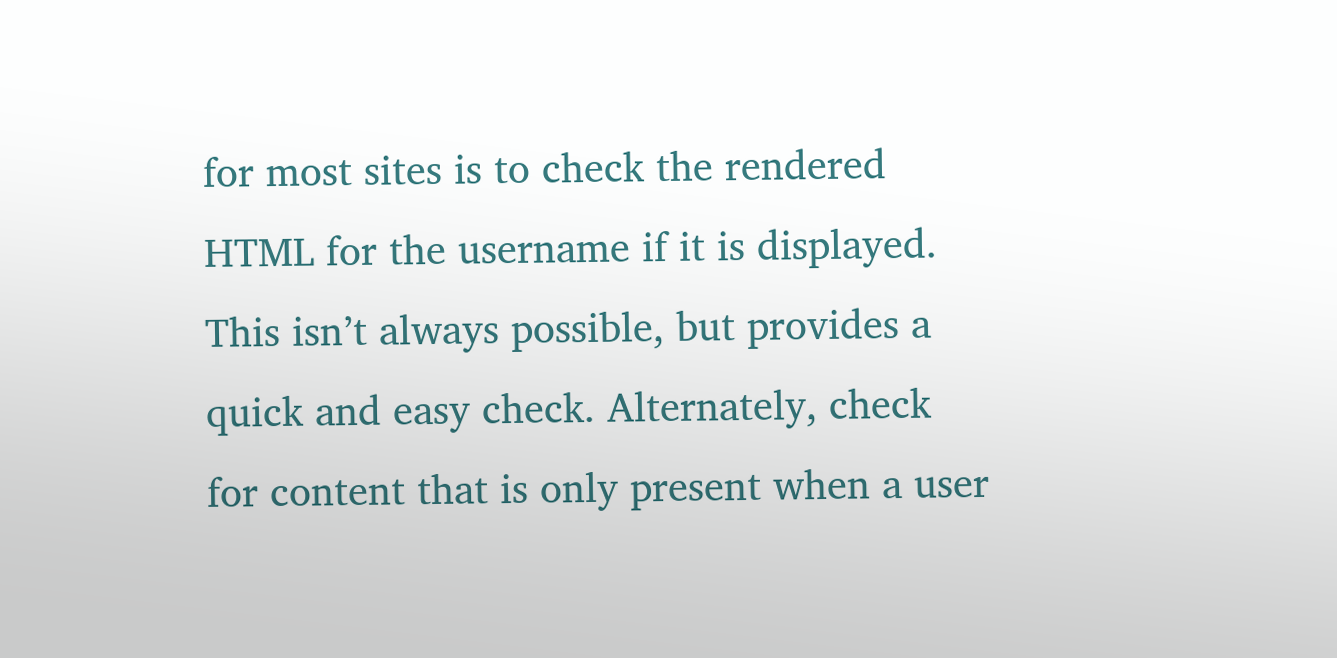for most sites is to check the rendered HTML for the username if it is displayed. This isn’t always possible, but provides a quick and easy check. Alternately, check for content that is only present when a user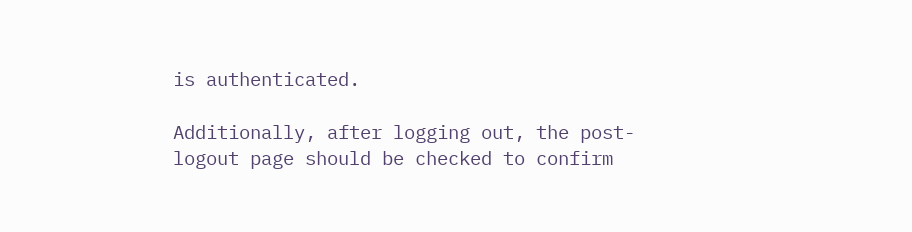is authenticated.

Additionally, after logging out, the post-logout page should be checked to confirm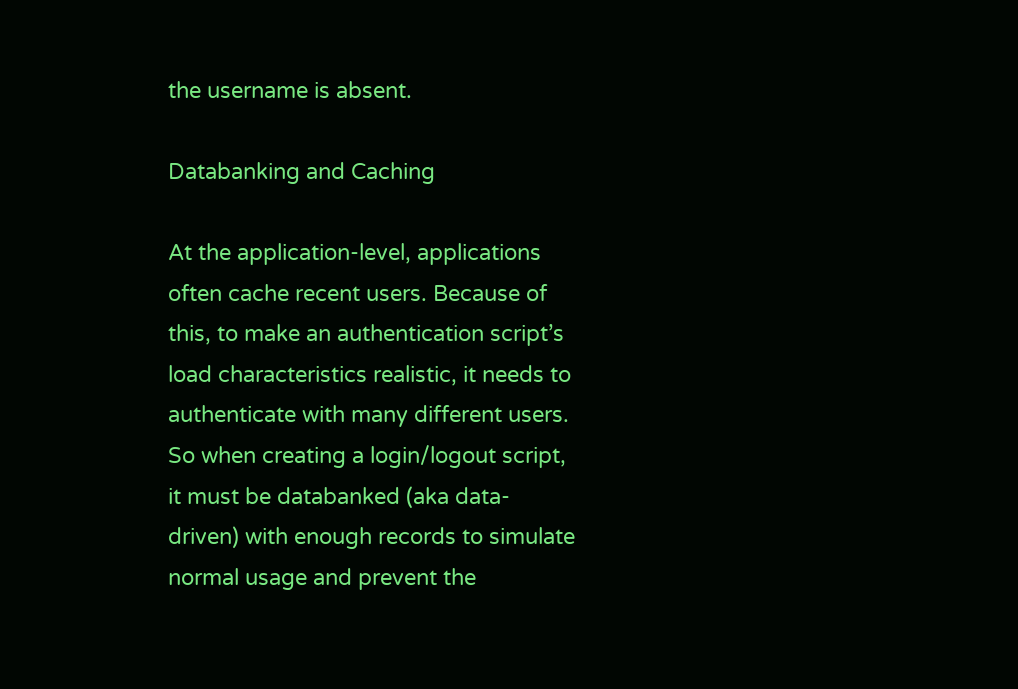the username is absent.

Databanking and Caching

At the application-level, applications often cache recent users. Because of this, to make an authentication script’s load characteristics realistic, it needs to authenticate with many different users. So when creating a login/logout script, it must be databanked (aka data-driven) with enough records to simulate normal usage and prevent the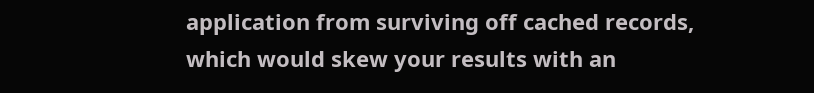application from surviving off cached records, which would skew your results with an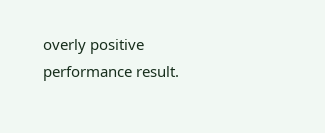overly positive performance result.